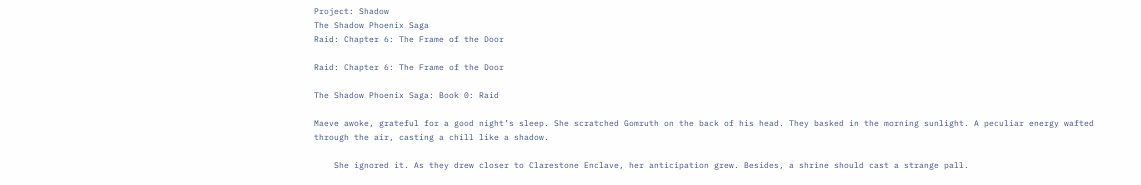Project: Shadow
The Shadow Phoenix Saga
Raid: Chapter 6: The Frame of the Door

Raid: Chapter 6: The Frame of the Door

The Shadow Phoenix Saga: Book 0: Raid

Maeve awoke, grateful for a good night’s sleep. She scratched Gomruth on the back of his head. They basked in the morning sunlight. A peculiar energy wafted through the air, casting a chill like a shadow.

    She ignored it. As they drew closer to Clarestone Enclave, her anticipation grew. Besides, a shrine should cast a strange pall.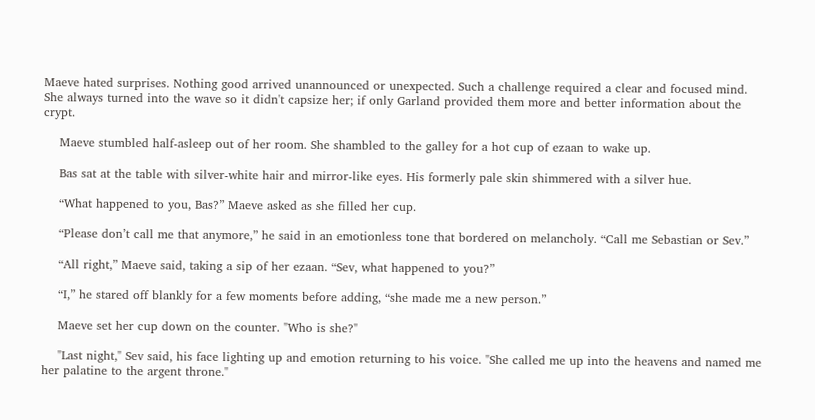Maeve hated surprises. Nothing good arrived unannounced or unexpected. Such a challenge required a clear and focused mind. She always turned into the wave so it didn't capsize her; if only Garland provided them more and better information about the crypt.

    Maeve stumbled half-asleep out of her room. She shambled to the galley for a hot cup of ezaan to wake up.

    Bas sat at the table with silver-white hair and mirror-like eyes. His formerly pale skin shimmered with a silver hue.

    “What happened to you, Bas?” Maeve asked as she filled her cup.

    “Please don’t call me that anymore,” he said in an emotionless tone that bordered on melancholy. “Call me Sebastian or Sev.”

    “All right,” Maeve said, taking a sip of her ezaan. “Sev, what happened to you?”

    “I,” he stared off blankly for a few moments before adding, “she made me a new person.”

    Maeve set her cup down on the counter. "Who is she?"

    "Last night," Sev said, his face lighting up and emotion returning to his voice. "She called me up into the heavens and named me her palatine to the argent throne."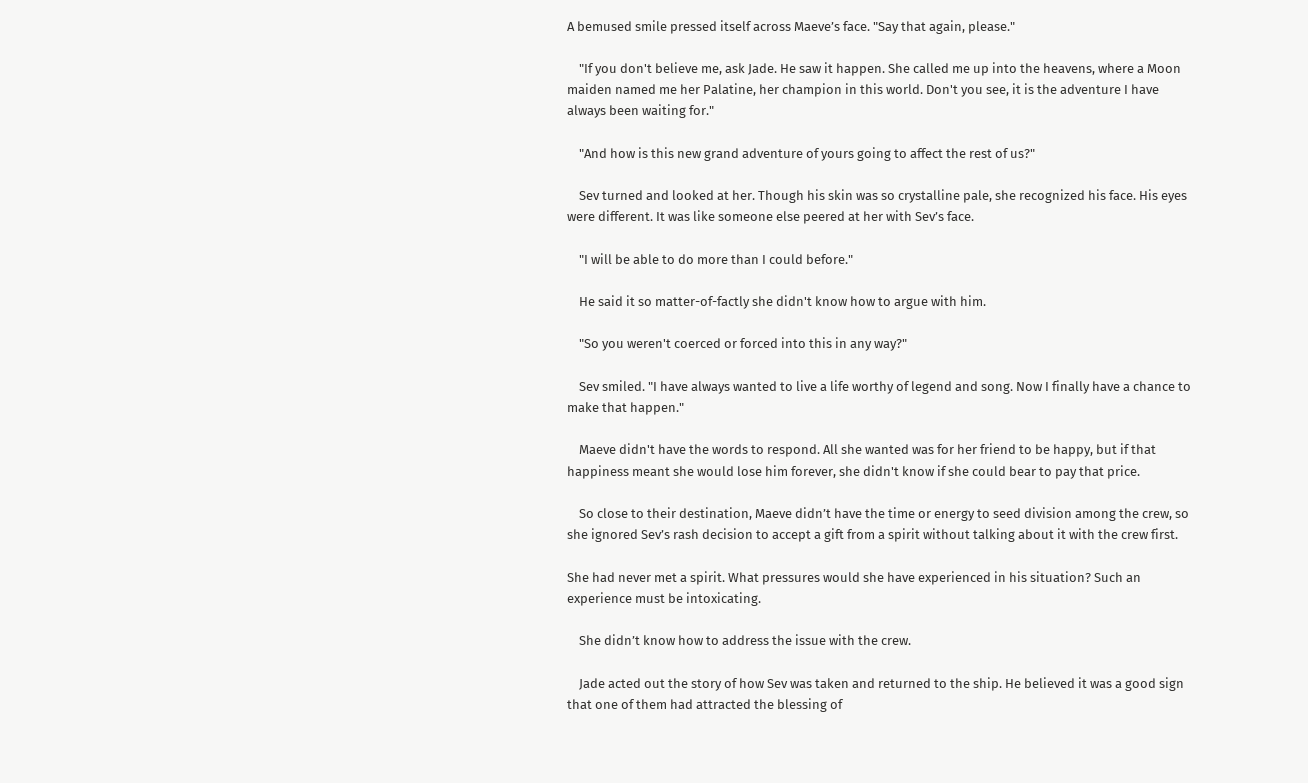A bemused smile pressed itself across Maeve’s face. "Say that again, please."

    "If you don't believe me, ask Jade. He saw it happen. She called me up into the heavens, where a Moon maiden named me her Palatine, her champion in this world. Don't you see, it is the adventure I have always been waiting for."

    "And how is this new grand adventure of yours going to affect the rest of us?"

    Sev turned and looked at her. Though his skin was so crystalline pale, she recognized his face. His eyes were different. It was like someone else peered at her with Sev’s face.

    "I will be able to do more than I could before."

    He said it so matter-of-factly she didn't know how to argue with him.

    "So you weren't coerced or forced into this in any way?"

    Sev smiled. "I have always wanted to live a life worthy of legend and song. Now I finally have a chance to make that happen."

    Maeve didn't have the words to respond. All she wanted was for her friend to be happy, but if that happiness meant she would lose him forever, she didn't know if she could bear to pay that price.

    So close to their destination, Maeve didn’t have the time or energy to seed division among the crew, so she ignored Sev’s rash decision to accept a gift from a spirit without talking about it with the crew first.

She had never met a spirit. What pressures would she have experienced in his situation? Such an experience must be intoxicating.

    She didn’t know how to address the issue with the crew.

    Jade acted out the story of how Sev was taken and returned to the ship. He believed it was a good sign that one of them had attracted the blessing of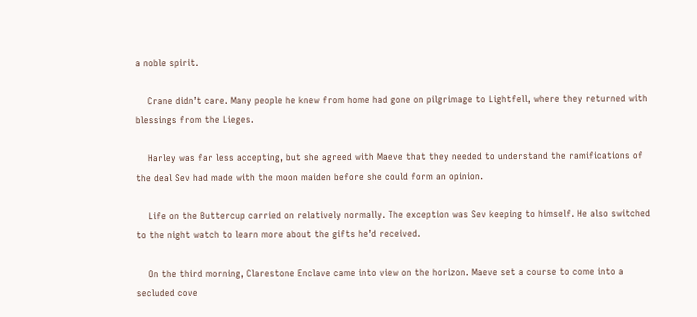a noble spirit.

    Crane didn’t care. Many people he knew from home had gone on pilgrimage to Lightfell, where they returned with blessings from the Lieges.

    Harley was far less accepting, but she agreed with Maeve that they needed to understand the ramifications of the deal Sev had made with the moon maiden before she could form an opinion.

    Life on the Buttercup carried on relatively normally. The exception was Sev keeping to himself. He also switched to the night watch to learn more about the gifts he’d received.

    On the third morning, Clarestone Enclave came into view on the horizon. Maeve set a course to come into a secluded cove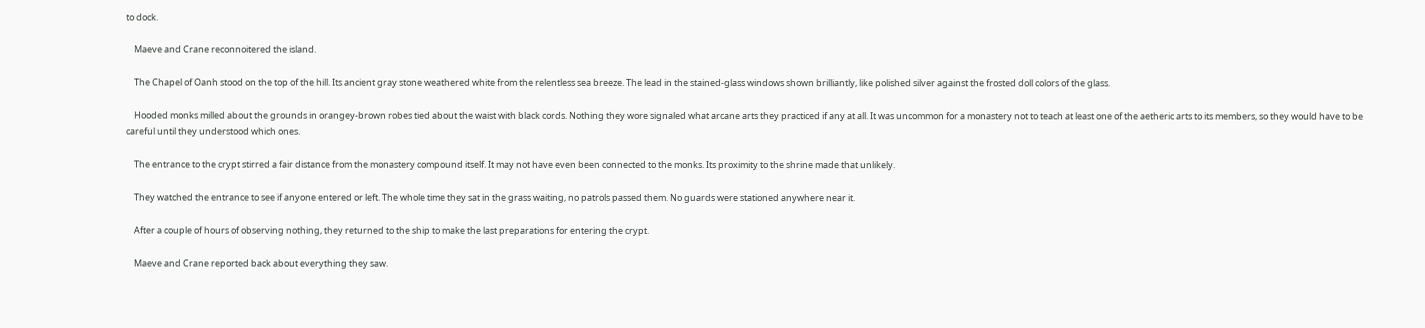to dock.

    Maeve and Crane reconnoitered the island.

    The Chapel of Oanh stood on the top of the hill. Its ancient gray stone weathered white from the relentless sea breeze. The lead in the stained-glass windows shown brilliantly, like polished silver against the frosted doll colors of the glass.

    Hooded monks milled about the grounds in orangey-brown robes tied about the waist with black cords. Nothing they wore signaled what arcane arts they practiced if any at all. It was uncommon for a monastery not to teach at least one of the aetheric arts to its members, so they would have to be careful until they understood which ones.

    The entrance to the crypt stirred a fair distance from the monastery compound itself. It may not have even been connected to the monks. Its proximity to the shrine made that unlikely.

    They watched the entrance to see if anyone entered or left. The whole time they sat in the grass waiting, no patrols passed them. No guards were stationed anywhere near it.

    After a couple of hours of observing nothing, they returned to the ship to make the last preparations for entering the crypt.

    Maeve and Crane reported back about everything they saw.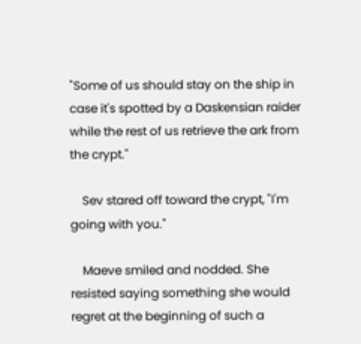"Some of us should stay on the ship in case it's spotted by a Daskensian raider while the rest of us retrieve the ark from the crypt."

    Sev stared off toward the crypt, "I'm going with you."

    Maeve smiled and nodded. She resisted saying something she would regret at the beginning of such a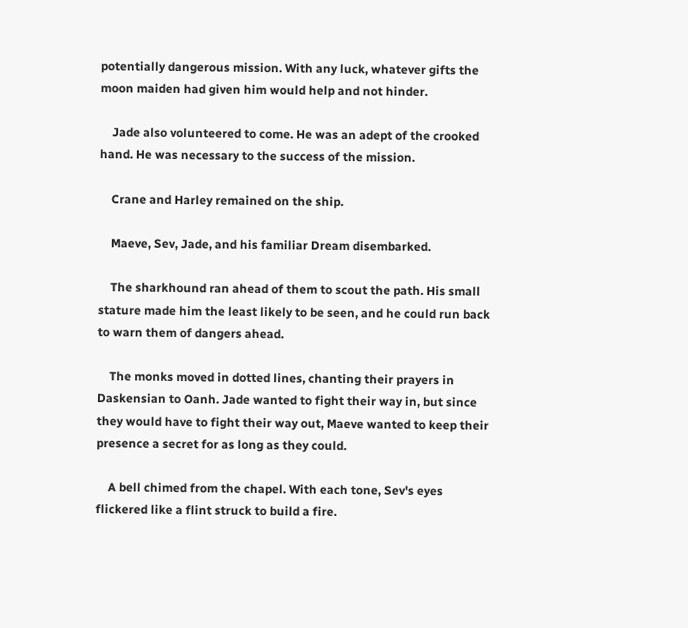potentially dangerous mission. With any luck, whatever gifts the moon maiden had given him would help and not hinder.

    Jade also volunteered to come. He was an adept of the crooked hand. He was necessary to the success of the mission.

    Crane and Harley remained on the ship.

    Maeve, Sev, Jade, and his familiar Dream disembarked.

    The sharkhound ran ahead of them to scout the path. His small stature made him the least likely to be seen, and he could run back to warn them of dangers ahead.

    The monks moved in dotted lines, chanting their prayers in Daskensian to Oanh. Jade wanted to fight their way in, but since they would have to fight their way out, Maeve wanted to keep their presence a secret for as long as they could.

    A bell chimed from the chapel. With each tone, Sev's eyes flickered like a flint struck to build a fire.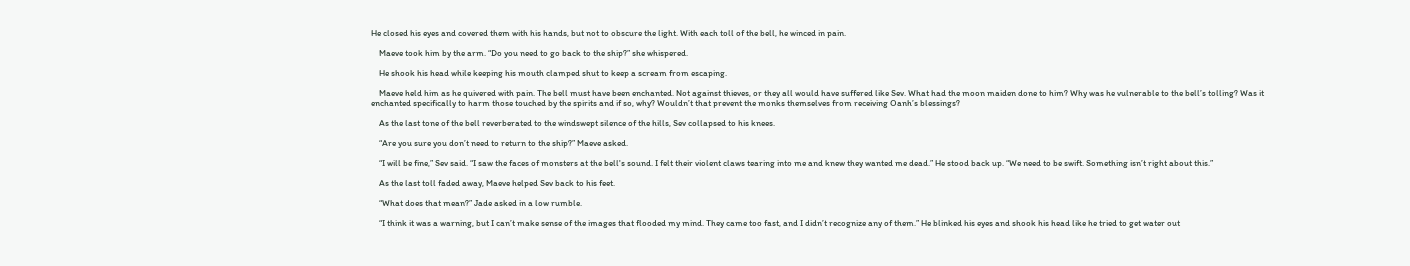He closed his eyes and covered them with his hands, but not to obscure the light. With each toll of the bell, he winced in pain.

    Maeve took him by the arm. “Do you need to go back to the ship?” she whispered.

    He shook his head while keeping his mouth clamped shut to keep a scream from escaping.

    Maeve held him as he quivered with pain. The bell must have been enchanted. Not against thieves, or they all would have suffered like Sev. What had the moon maiden done to him? Why was he vulnerable to the bell’s tolling? Was it enchanted specifically to harm those touched by the spirits and if so, why? Wouldn’t that prevent the monks themselves from receiving Oanh’s blessings?

    As the last tone of the bell reverberated to the windswept silence of the hills, Sev collapsed to his knees.

    “Are you sure you don’t need to return to the ship?” Maeve asked.

    “I will be fine,” Sev said. “I saw the faces of monsters at the bell's sound. I felt their violent claws tearing into me and knew they wanted me dead.” He stood back up. “We need to be swift. Something isn’t right about this.”

    As the last toll faded away, Maeve helped Sev back to his feet.

    “What does that mean?” Jade asked in a low rumble.

    “I think it was a warning, but I can’t make sense of the images that flooded my mind. They came too fast, and I didn’t recognize any of them.” He blinked his eyes and shook his head like he tried to get water out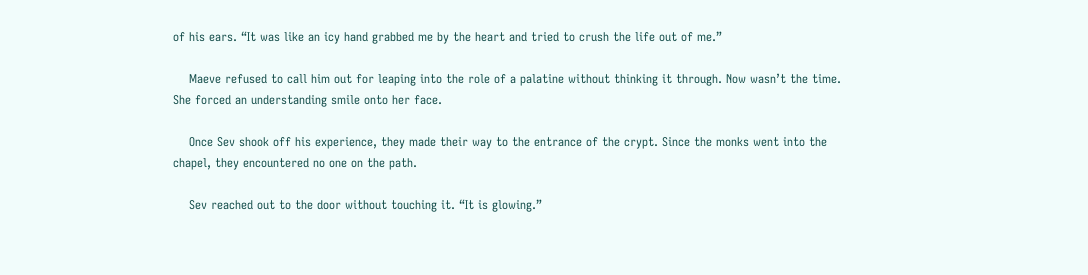of his ears. “It was like an icy hand grabbed me by the heart and tried to crush the life out of me.”

    Maeve refused to call him out for leaping into the role of a palatine without thinking it through. Now wasn’t the time. She forced an understanding smile onto her face.

    Once Sev shook off his experience, they made their way to the entrance of the crypt. Since the monks went into the chapel, they encountered no one on the path.

    Sev reached out to the door without touching it. “It is glowing.”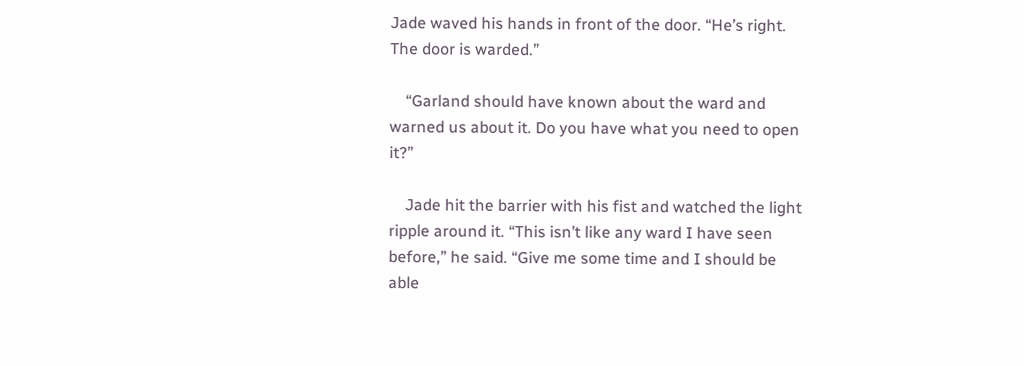Jade waved his hands in front of the door. “He’s right. The door is warded.”

    “Garland should have known about the ward and warned us about it. Do you have what you need to open it?”

    Jade hit the barrier with his fist and watched the light ripple around it. “This isn’t like any ward I have seen before,” he said. “Give me some time and I should be able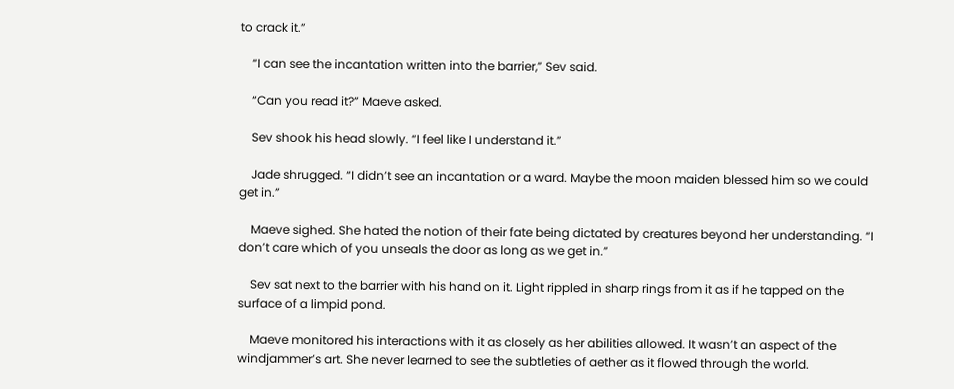to crack it.”

    “I can see the incantation written into the barrier,” Sev said.

    “Can you read it?” Maeve asked.

    Sev shook his head slowly. “I feel like I understand it.”

    Jade shrugged. “I didn’t see an incantation or a ward. Maybe the moon maiden blessed him so we could get in.”

    Maeve sighed. She hated the notion of their fate being dictated by creatures beyond her understanding. “I don’t care which of you unseals the door as long as we get in.”

    Sev sat next to the barrier with his hand on it. Light rippled in sharp rings from it as if he tapped on the surface of a limpid pond.

    Maeve monitored his interactions with it as closely as her abilities allowed. It wasn’t an aspect of the windjammer’s art. She never learned to see the subtleties of aether as it flowed through the world.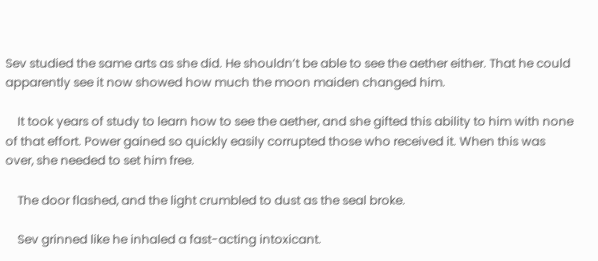Sev studied the same arts as she did. He shouldn’t be able to see the aether either. That he could apparently see it now showed how much the moon maiden changed him.

    It took years of study to learn how to see the aether, and she gifted this ability to him with none of that effort. Power gained so quickly easily corrupted those who received it. When this was over, she needed to set him free.

    The door flashed, and the light crumbled to dust as the seal broke.

    Sev grinned like he inhaled a fast-acting intoxicant.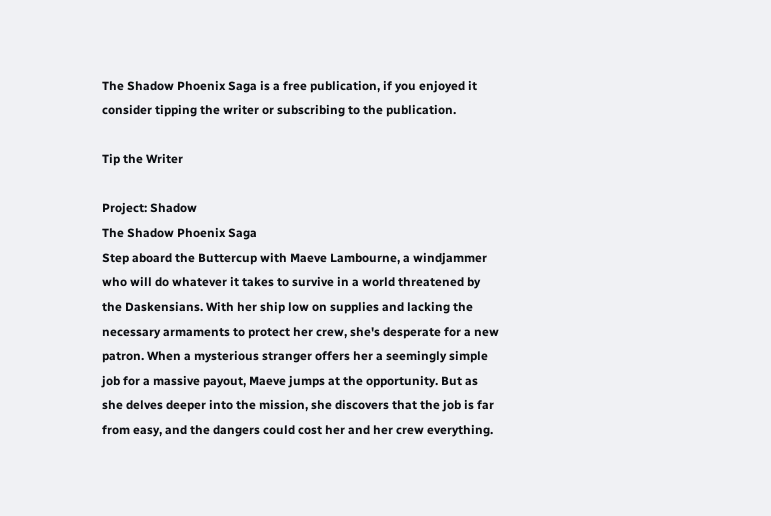The Shadow Phoenix Saga is a free publication, if you enjoyed it consider tipping the writer or subscribing to the publication.

Tip the Writer

Project: Shadow
The Shadow Phoenix Saga
Step aboard the Buttercup with Maeve Lambourne, a windjammer who will do whatever it takes to survive in a world threatened by the Daskensians. With her ship low on supplies and lacking the necessary armaments to protect her crew, she's desperate for a new patron. When a mysterious stranger offers her a seemingly simple job for a massive payout, Maeve jumps at the opportunity. But as she delves deeper into the mission, she discovers that the job is far from easy, and the dangers could cost her and her crew everything.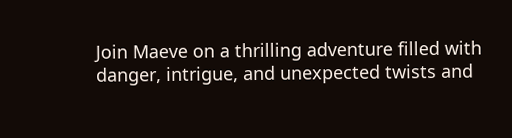Join Maeve on a thrilling adventure filled with danger, intrigue, and unexpected twists and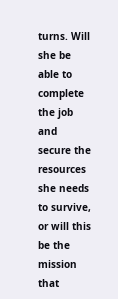turns. Will she be able to complete the job and secure the resources she needs to survive, or will this be the mission that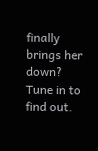finally brings her down? Tune in to find out.